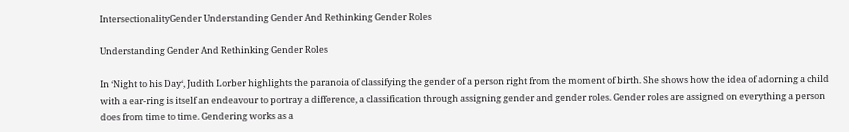IntersectionalityGender Understanding Gender And Rethinking Gender Roles

Understanding Gender And Rethinking Gender Roles

In ‘Night to his Day‘, Judith Lorber highlights the paranoia of classifying the gender of a person right from the moment of birth. She shows how the idea of adorning a child with a ear-ring is itself an endeavour to portray a difference, a classification through assigning gender and gender roles. Gender roles are assigned on everything a person does from time to time. Gendering works as a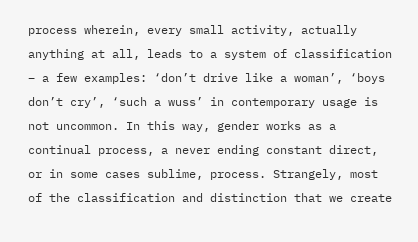process wherein, every small activity, actually anything at all, leads to a system of classification – a few examples: ‘don’t drive like a woman’, ‘boys don’t cry’, ‘such a wuss’ in contemporary usage is not uncommon. In this way, gender works as a continual process, a never ending constant direct, or in some cases sublime, process. Strangely, most of the classification and distinction that we create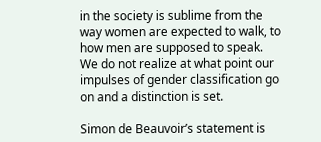in the society is sublime from the way women are expected to walk, to how men are supposed to speak. We do not realize at what point our impulses of gender classification go on and a distinction is set.

Simon de Beauvoir’s statement is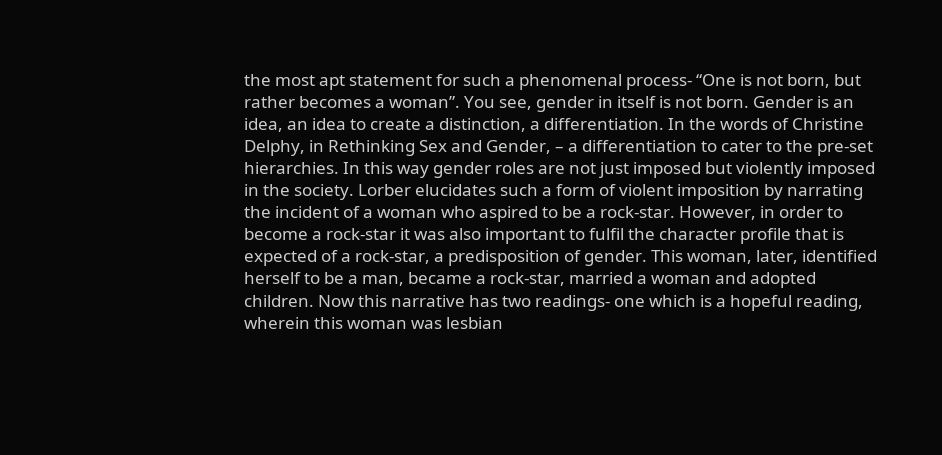the most apt statement for such a phenomenal process- “One is not born, but rather becomes a woman”. You see, gender in itself is not born. Gender is an idea, an idea to create a distinction, a differentiation. In the words of Christine Delphy, in Rethinking Sex and Gender, – a differentiation to cater to the pre-set hierarchies. In this way gender roles are not just imposed but violently imposed in the society. Lorber elucidates such a form of violent imposition by narrating the incident of a woman who aspired to be a rock-star. However, in order to become a rock-star it was also important to fulfil the character profile that is expected of a rock-star, a predisposition of gender. This woman, later, identified herself to be a man, became a rock-star, married a woman and adopted children. Now this narrative has two readings- one which is a hopeful reading, wherein this woman was lesbian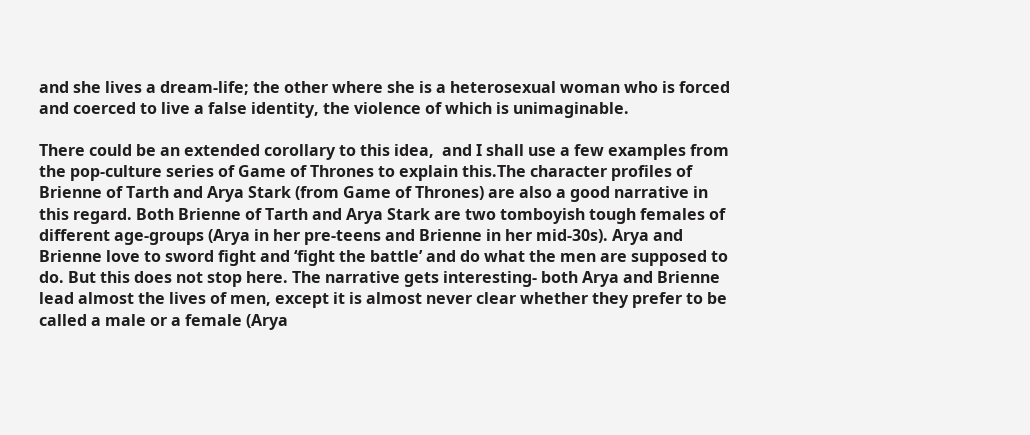and she lives a dream-life; the other where she is a heterosexual woman who is forced and coerced to live a false identity, the violence of which is unimaginable.

There could be an extended corollary to this idea,  and I shall use a few examples from the pop-culture series of Game of Thrones to explain this.The character profiles of Brienne of Tarth and Arya Stark (from Game of Thrones) are also a good narrative in this regard. Both Brienne of Tarth and Arya Stark are two tomboyish tough females of different age-groups (Arya in her pre-teens and Brienne in her mid-30s). Arya and Brienne love to sword fight and ‘fight the battle’ and do what the men are supposed to do. But this does not stop here. The narrative gets interesting- both Arya and Brienne lead almost the lives of men, except it is almost never clear whether they prefer to be called a male or a female (Arya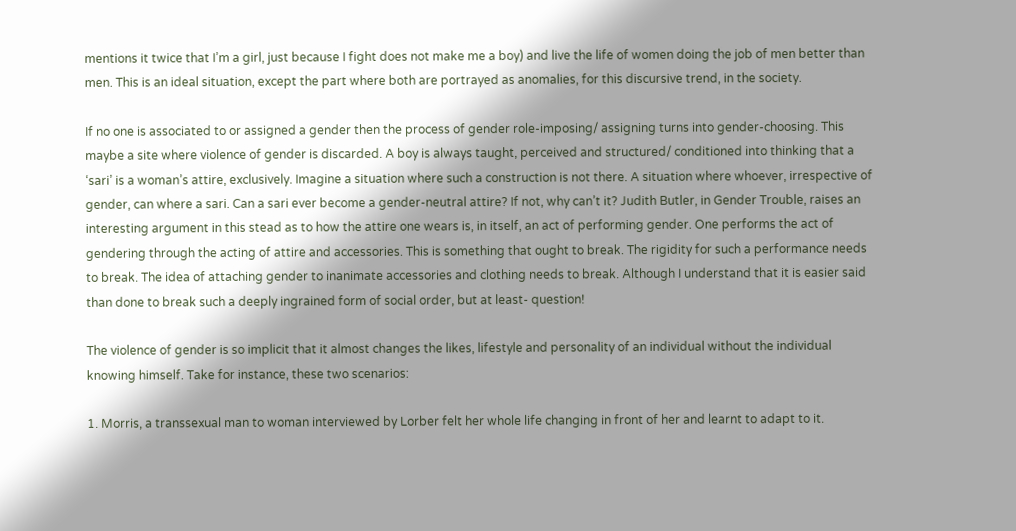mentions it twice that I’m a girl, just because I fight does not make me a boy) and live the life of women doing the job of men better than men. This is an ideal situation, except the part where both are portrayed as anomalies, for this discursive trend, in the society.

If no one is associated to or assigned a gender then the process of gender role-imposing/ assigning turns into gender-choosing. This maybe a site where violence of gender is discarded. A boy is always taught, perceived and structured/ conditioned into thinking that a ‘sari’ is a woman’s attire, exclusively. Imagine a situation where such a construction is not there. A situation where whoever, irrespective of gender, can where a sari. Can a sari ever become a gender-neutral attire? If not, why can’t it? Judith Butler, in Gender Trouble, raises an interesting argument in this stead as to how the attire one wears is, in itself, an act of performing gender. One performs the act of gendering through the acting of attire and accessories. This is something that ought to break. The rigidity for such a performance needs to break. The idea of attaching gender to inanimate accessories and clothing needs to break. Although I understand that it is easier said than done to break such a deeply ingrained form of social order, but at least- question!

The violence of gender is so implicit that it almost changes the likes, lifestyle and personality of an individual without the individual knowing himself. Take for instance, these two scenarios:

1. Morris, a transsexual man to woman interviewed by Lorber felt her whole life changing in front of her and learnt to adapt to it.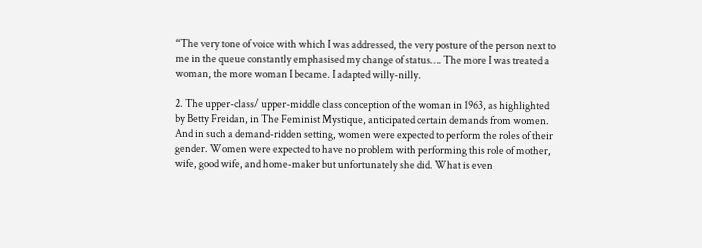“The very tone of voice with which I was addressed, the very posture of the person next to me in the queue constantly emphasised my change of status…. The more I was treated a woman, the more woman I became. I adapted willy-nilly.

2. The upper-class/ upper-middle class conception of the woman in 1963, as highlighted by Betty Freidan, in The Feminist Mystique, anticipated certain demands from women. And in such a demand-ridden setting, women were expected to perform the roles of their gender. Women were expected to have no problem with performing this role of mother, wife, good wife, and home-maker but unfortunately she did. What is even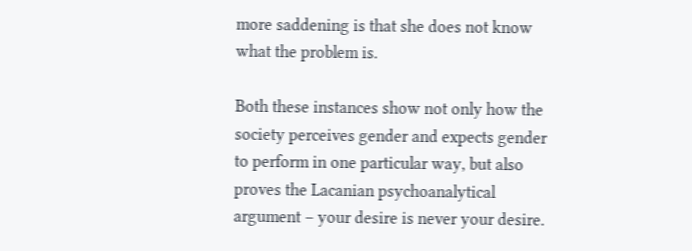more saddening is that she does not know what the problem is.

Both these instances show not only how the society perceives gender and expects gender to perform in one particular way, but also proves the Lacanian psychoanalytical argument – your desire is never your desire.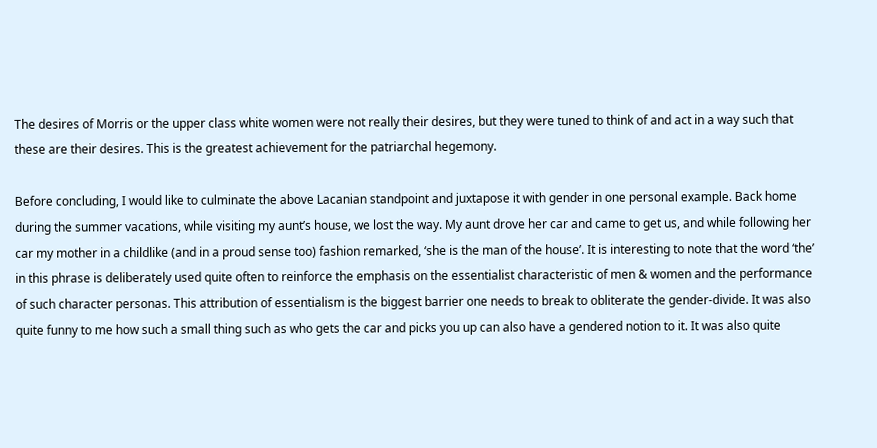The desires of Morris or the upper class white women were not really their desires, but they were tuned to think of and act in a way such that these are their desires. This is the greatest achievement for the patriarchal hegemony.

Before concluding, I would like to culminate the above Lacanian standpoint and juxtapose it with gender in one personal example. Back home during the summer vacations, while visiting my aunt’s house, we lost the way. My aunt drove her car and came to get us, and while following her car my mother in a childlike (and in a proud sense too) fashion remarked, ‘she is the man of the house’. It is interesting to note that the word ‘the’ in this phrase is deliberately used quite often to reinforce the emphasis on the essentialist characteristic of men & women and the performance of such character personas. This attribution of essentialism is the biggest barrier one needs to break to obliterate the gender-divide. It was also quite funny to me how such a small thing such as who gets the car and picks you up can also have a gendered notion to it. It was also quite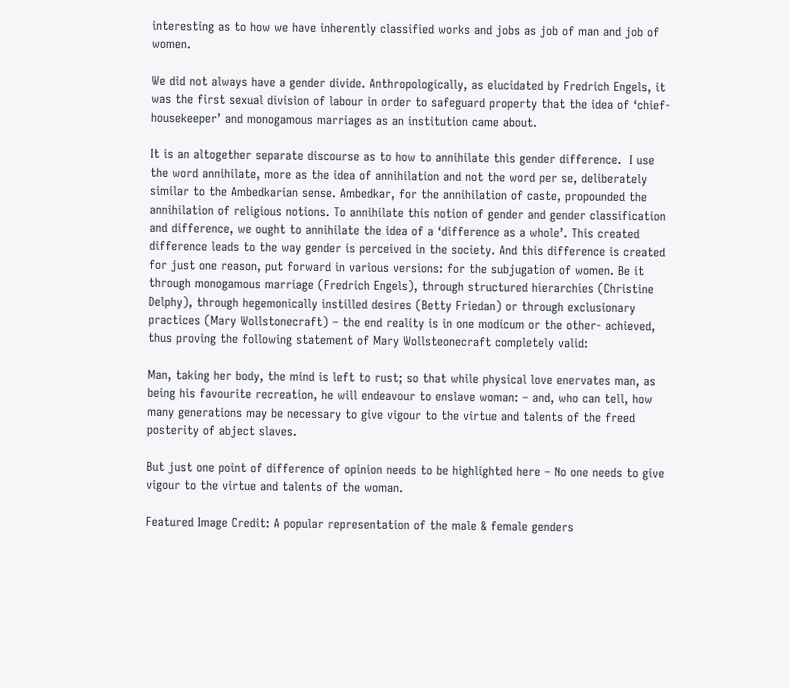interesting as to how we have inherently classified works and jobs as job of man and job of women.

We did not always have a gender divide. Anthropologically, as elucidated by Fredrich Engels, it was the first sexual division of labour in order to safeguard property that the idea of ‘chief-housekeeper’ and monogamous marriages as an institution came about.

It is an altogether separate discourse as to how to annihilate this gender difference.  I use the word annihilate, more as the idea of annihilation and not the word per se, deliberately similar to the Ambedkarian sense. Ambedkar, for the annihilation of caste, propounded the annihilation of religious notions. To annihilate this notion of gender and gender classification and difference, we ought to annihilate the idea of a ‘difference as a whole’. This created difference leads to the way gender is perceived in the society. And this difference is created for just one reason, put forward in various versions: for the subjugation of women. Be it through monogamous marriage (Fredrich Engels), through structured hierarchies (Christine Delphy), through hegemonically instilled desires (Betty Friedan) or through exclusionary practices (Mary Wollstonecraft) – the end reality is in one modicum or the other- achieved, thus proving the following statement of Mary Wollsteonecraft completely valid:

Man, taking her body, the mind is left to rust; so that while physical love enervates man, as being his favourite recreation, he will endeavour to enslave woman: – and, who can tell, how many generations may be necessary to give vigour to the virtue and talents of the freed posterity of abject slaves.

But just one point of difference of opinion needs to be highlighted here – No one needs to give vigour to the virtue and talents of the woman.

Featured Image Credit: A popular representation of the male & female genders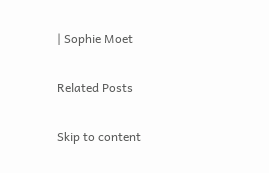| Sophie Moet

Related Posts

Skip to content